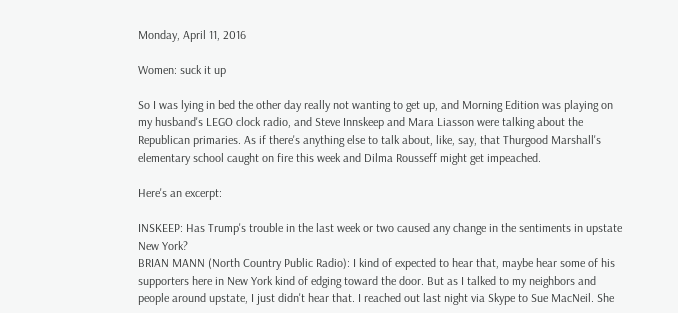Monday, April 11, 2016

Women: suck it up

So I was lying in bed the other day really not wanting to get up, and Morning Edition was playing on my husband's LEGO clock radio, and Steve Innskeep and Mara Liasson were talking about the Republican primaries. As if there's anything else to talk about, like, say, that Thurgood Marshall's elementary school caught on fire this week and Dilma Rousseff might get impeached.

Here's an excerpt:

INSKEEP: Has Trump's trouble in the last week or two caused any change in the sentiments in upstate New York?
BRIAN MANN (North Country Public Radio): I kind of expected to hear that, maybe hear some of his supporters here in New York kind of edging toward the door. But as I talked to my neighbors and people around upstate, I just didn't hear that. I reached out last night via Skype to Sue MacNeil. She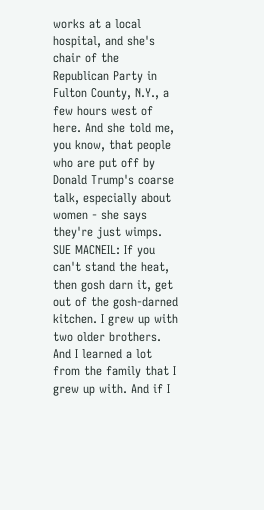works at a local hospital, and she's chair of the Republican Party in Fulton County, N.Y., a few hours west of here. And she told me, you know, that people who are put off by Donald Trump's coarse talk, especially about women - she says they're just wimps.
SUE MACNEIL: If you can't stand the heat, then gosh darn it, get out of the gosh-darned kitchen. I grew up with two older brothers. And I learned a lot from the family that I grew up with. And if I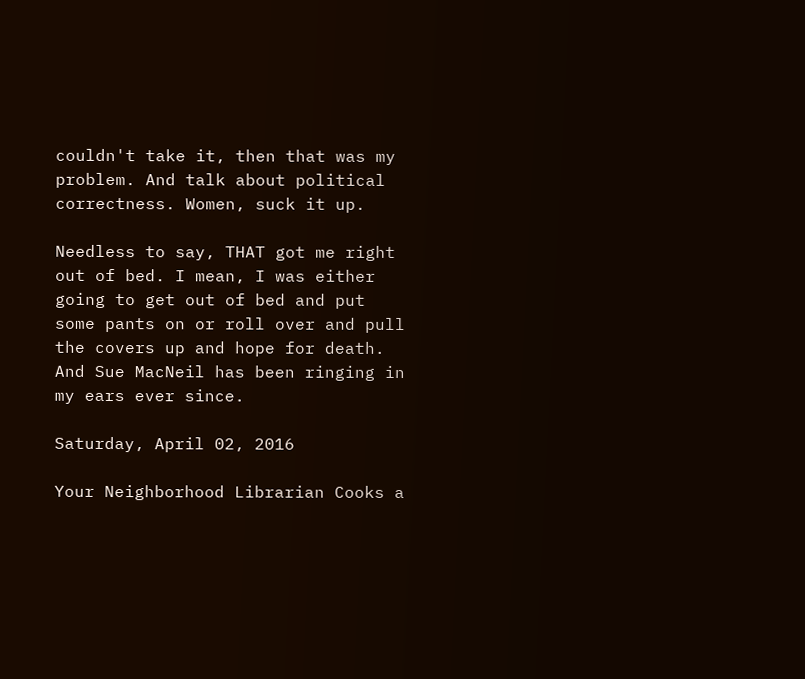couldn't take it, then that was my problem. And talk about political correctness. Women, suck it up.

Needless to say, THAT got me right out of bed. I mean, I was either going to get out of bed and put some pants on or roll over and pull the covers up and hope for death. And Sue MacNeil has been ringing in my ears ever since.

Saturday, April 02, 2016

Your Neighborhood Librarian Cooks a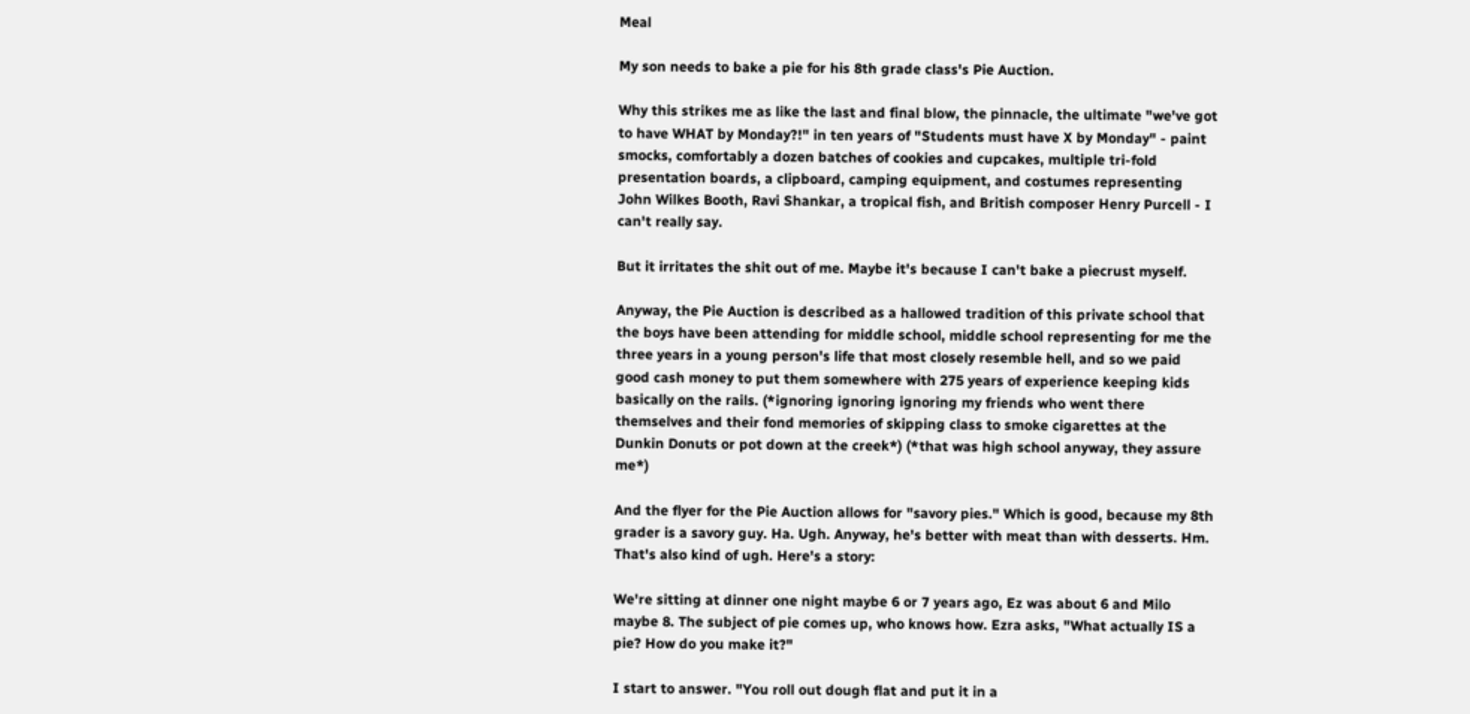Meal

My son needs to bake a pie for his 8th grade class's Pie Auction.

Why this strikes me as like the last and final blow, the pinnacle, the ultimate "we've got to have WHAT by Monday?!" in ten years of "Students must have X by Monday" - paint smocks, comfortably a dozen batches of cookies and cupcakes, multiple tri-fold presentation boards, a clipboard, camping equipment, and costumes representing John Wilkes Booth, Ravi Shankar, a tropical fish, and British composer Henry Purcell - I can't really say.

But it irritates the shit out of me. Maybe it's because I can't bake a piecrust myself.

Anyway, the Pie Auction is described as a hallowed tradition of this private school that the boys have been attending for middle school, middle school representing for me the three years in a young person's life that most closely resemble hell, and so we paid good cash money to put them somewhere with 275 years of experience keeping kids basically on the rails. (*ignoring ignoring ignoring my friends who went there themselves and their fond memories of skipping class to smoke cigarettes at the Dunkin Donuts or pot down at the creek*) (*that was high school anyway, they assure me*)

And the flyer for the Pie Auction allows for "savory pies." Which is good, because my 8th grader is a savory guy. Ha. Ugh. Anyway, he's better with meat than with desserts. Hm. That's also kind of ugh. Here's a story:

We're sitting at dinner one night maybe 6 or 7 years ago, Ez was about 6 and Milo maybe 8. The subject of pie comes up, who knows how. Ezra asks, "What actually IS a pie? How do you make it?"

I start to answer. "You roll out dough flat and put it in a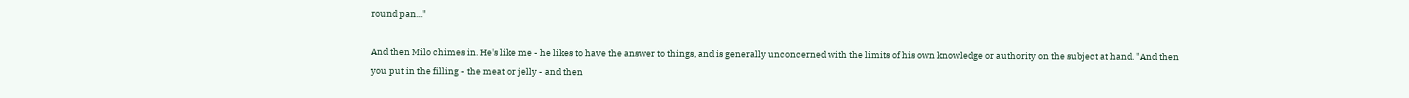round pan..."

And then Milo chimes in. He's like me - he likes to have the answer to things, and is generally unconcerned with the limits of his own knowledge or authority on the subject at hand. "And then you put in the filling - the meat or jelly - and then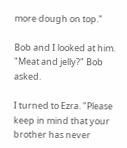more dough on top."

Bob and I looked at him. "Meat and jelly?" Bob asked.

I turned to Ezra. "Please keep in mind that your brother has never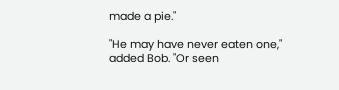made a pie."

"He may have never eaten one," added Bob. "Or seen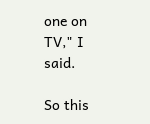one on TV," I said.

So this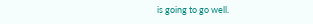is going to go well.